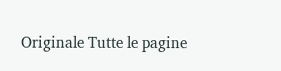Originale Tutte le pagine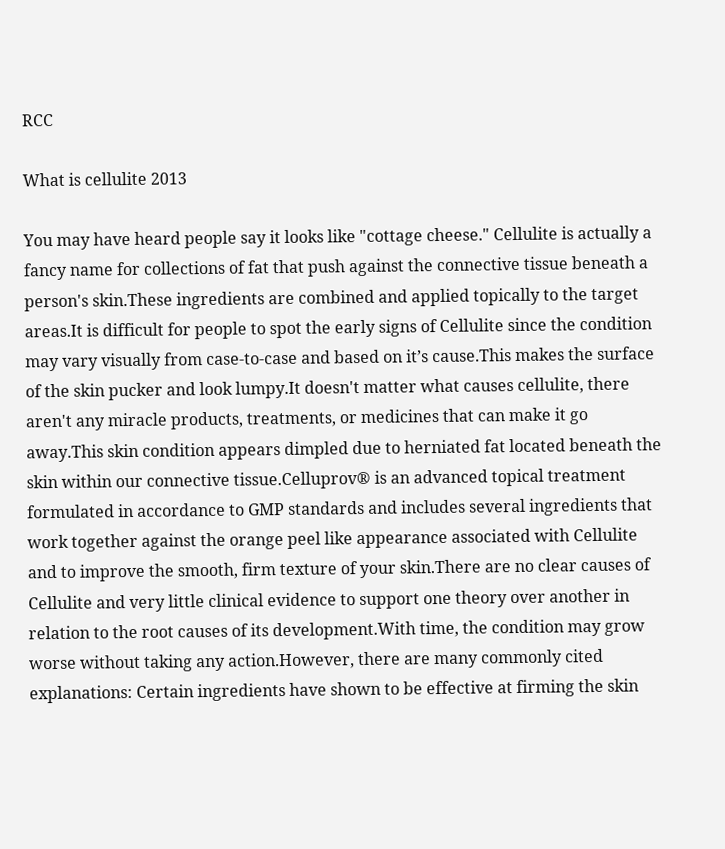RCC

What is cellulite 2013

You may have heard people say it looks like "cottage cheese." Cellulite is actually a fancy name for collections of fat that push against the connective tissue beneath a person's skin.These ingredients are combined and applied topically to the target areas.It is difficult for people to spot the early signs of Cellulite since the condition may vary visually from case-to-case and based on it’s cause.This makes the surface of the skin pucker and look lumpy.It doesn't matter what causes cellulite, there aren't any miracle products, treatments, or medicines that can make it go away.This skin condition appears dimpled due to herniated fat located beneath the skin within our connective tissue.Celluprov® is an advanced topical treatment formulated in accordance to GMP standards and includes several ingredients that work together against the orange peel like appearance associated with Cellulite and to improve the smooth, firm texture of your skin.There are no clear causes of Cellulite and very little clinical evidence to support one theory over another in relation to the root causes of its development.With time, the condition may grow worse without taking any action.However, there are many commonly cited explanations: Certain ingredients have shown to be effective at firming the skin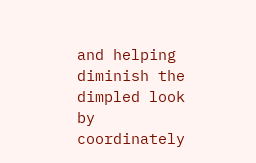and helping diminish the dimpled look by coordinately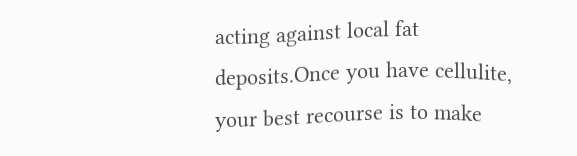acting against local fat deposits.Once you have cellulite, your best recourse is to make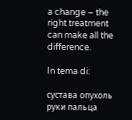a change – the right treatment can make all the difference.

In tema di:

сустава опухоль руки пальца